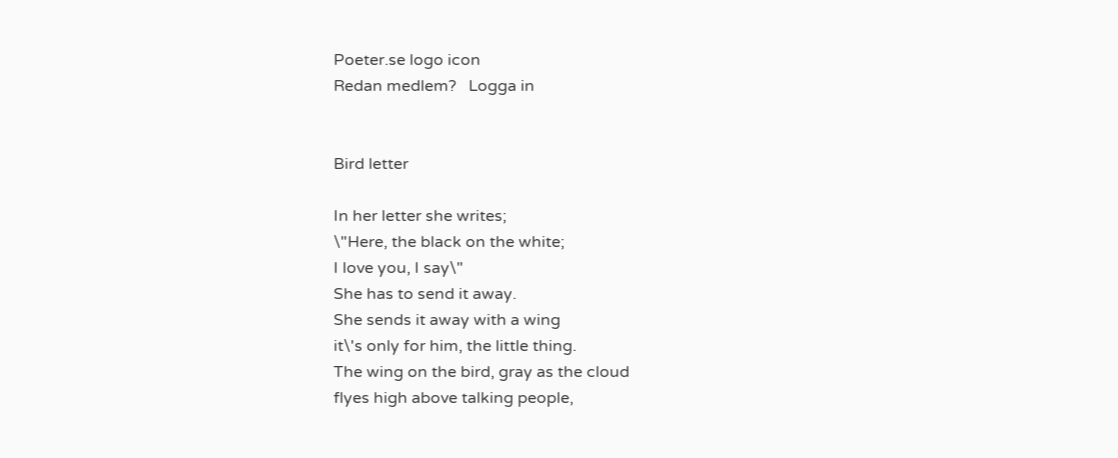Poeter.se logo icon
Redan medlem?   Logga in


Bird letter

In her letter she writes;
\"Here, the black on the white;
I love you, I say\"
She has to send it away.
She sends it away with a wing
it\'s only for him, the little thing.
The wing on the bird, gray as the cloud
flyes high above talking people,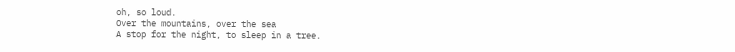oh, so loud.
Over the mountains, over the sea
A stop for the night, to sleep in a tree.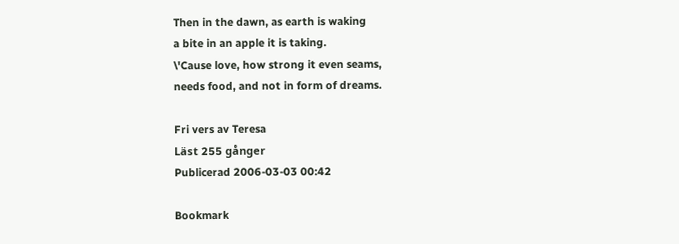Then in the dawn, as earth is waking
a bite in an apple it is taking.
\'Cause love, how strong it even seams,
needs food, and not in form of dreams.

Fri vers av Teresa
Läst 255 gånger
Publicerad 2006-03-03 00:42

Bookmark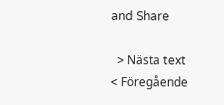and Share

  > Nästa text
< Föregående